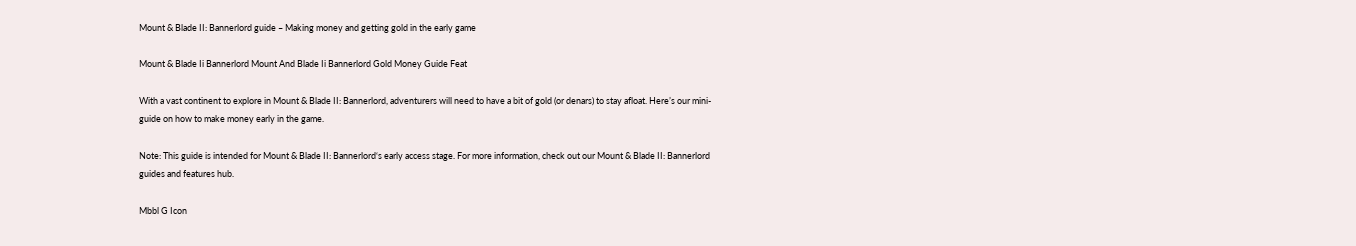Mount & Blade II: Bannerlord guide – Making money and getting gold in the early game

Mount & Blade Ii Bannerlord Mount And Blade Ii Bannerlord Gold Money Guide Feat

With a vast continent to explore in Mount & Blade II: Bannerlord, adventurers will need to have a bit of gold (or denars) to stay afloat. Here’s our mini-guide on how to make money early in the game.

Note: This guide is intended for Mount & Blade II: Bannerlord‘s early access stage. For more information, check out our Mount & Blade II: Bannerlord guides and features hub.

Mbbl G Icon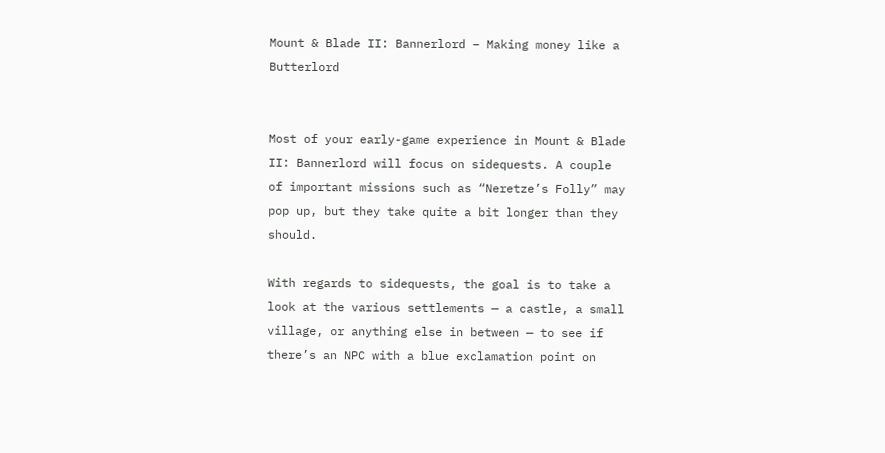Mount & Blade II: Bannerlord – Making money like a Butterlord


Most of your early-game experience in Mount & Blade II: Bannerlord will focus on sidequests. A couple of important missions such as “Neretze’s Folly” may pop up, but they take quite a bit longer than they should.

With regards to sidequests, the goal is to take a look at the various settlements — a castle, a small village, or anything else in between — to see if there’s an NPC with a blue exclamation point on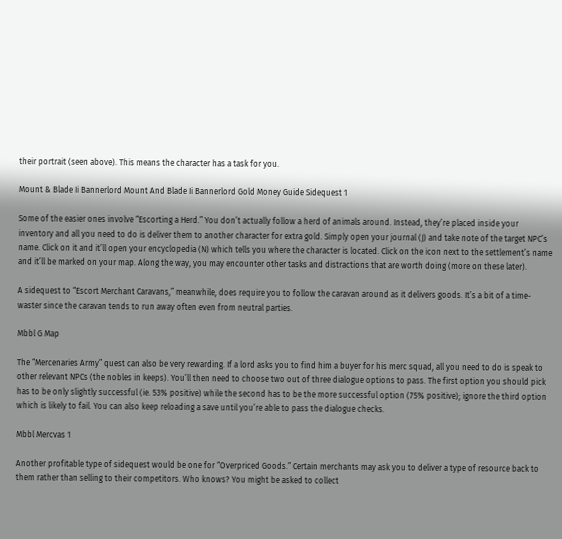their portrait (seen above). This means the character has a task for you.

Mount & Blade Ii Bannerlord Mount And Blade Ii Bannerlord Gold Money Guide Sidequest 1

Some of the easier ones involve “Escorting a Herd.” You don’t actually follow a herd of animals around. Instead, they’re placed inside your inventory and all you need to do is deliver them to another character for extra gold. Simply open your journal (J) and take note of the target NPC’s name. Click on it and it’ll open your encyclopedia (N) which tells you where the character is located. Click on the icon next to the settlement’s name and it’ll be marked on your map. Along the way, you may encounter other tasks and distractions that are worth doing (more on these later).

A sidequest to “Escort Merchant Caravans,” meanwhile, does require you to follow the caravan around as it delivers goods. It’s a bit of a time-waster since the caravan tends to run away often even from neutral parties.

Mbbl G Map

The “Mercenaries Army” quest can also be very rewarding. If a lord asks you to find him a buyer for his merc squad, all you need to do is speak to other relevant NPCs (the nobles in keeps). You’ll then need to choose two out of three dialogue options to pass. The first option you should pick has to be only slightly successful (ie. 53% positive) while the second has to be the more successful option (75% positive); ignore the third option which is likely to fail. You can also keep reloading a save until you’re able to pass the dialogue checks.

Mbbl Mercvas 1

Another profitable type of sidequest would be one for “Overpriced Goods.” Certain merchants may ask you to deliver a type of resource back to them rather than selling to their competitors. Who knows? You might be asked to collect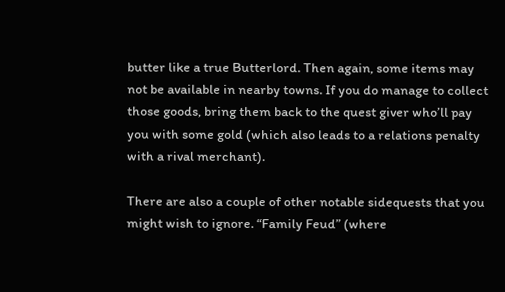butter like a true Butterlord. Then again, some items may not be available in nearby towns. If you do manage to collect those goods, bring them back to the quest giver who’ll pay you with some gold (which also leads to a relations penalty with a rival merchant).

There are also a couple of other notable sidequests that you might wish to ignore. “Family Feud” (where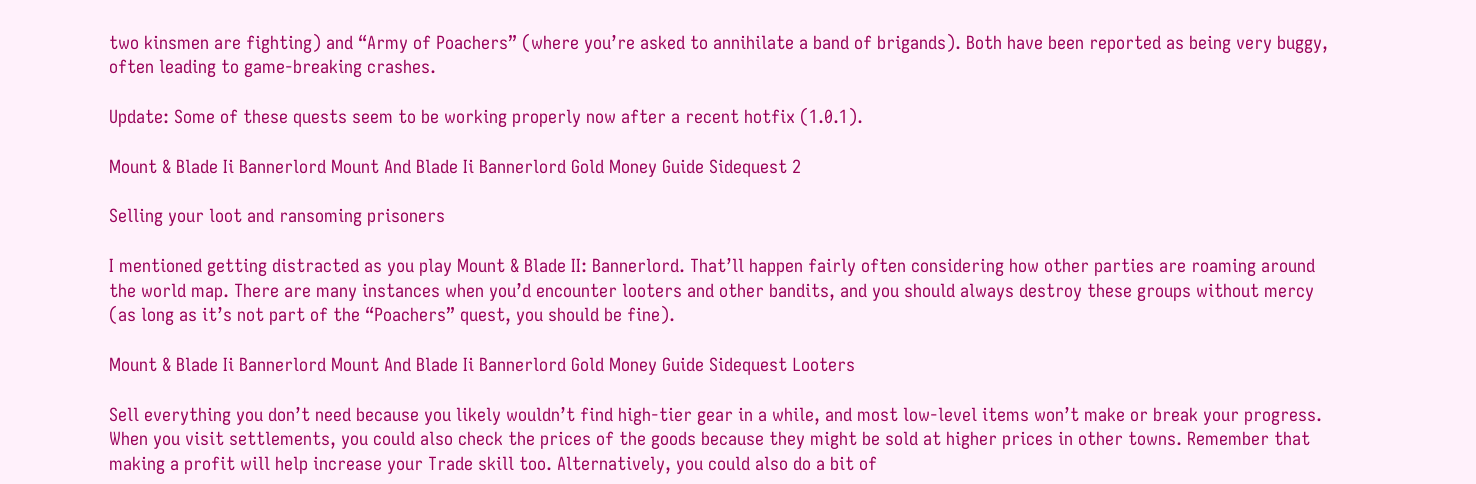two kinsmen are fighting) and “Army of Poachers” (where you’re asked to annihilate a band of brigands). Both have been reported as being very buggy, often leading to game-breaking crashes.

Update: Some of these quests seem to be working properly now after a recent hotfix (1.0.1).

Mount & Blade Ii Bannerlord Mount And Blade Ii Bannerlord Gold Money Guide Sidequest 2

Selling your loot and ransoming prisoners

I mentioned getting distracted as you play Mount & Blade II: Bannerlord. That’ll happen fairly often considering how other parties are roaming around the world map. There are many instances when you’d encounter looters and other bandits, and you should always destroy these groups without mercy (as long as it’s not part of the “Poachers” quest, you should be fine).

Mount & Blade Ii Bannerlord Mount And Blade Ii Bannerlord Gold Money Guide Sidequest Looters

Sell everything you don’t need because you likely wouldn’t find high-tier gear in a while, and most low-level items won’t make or break your progress. When you visit settlements, you could also check the prices of the goods because they might be sold at higher prices in other towns. Remember that making a profit will help increase your Trade skill too. Alternatively, you could also do a bit of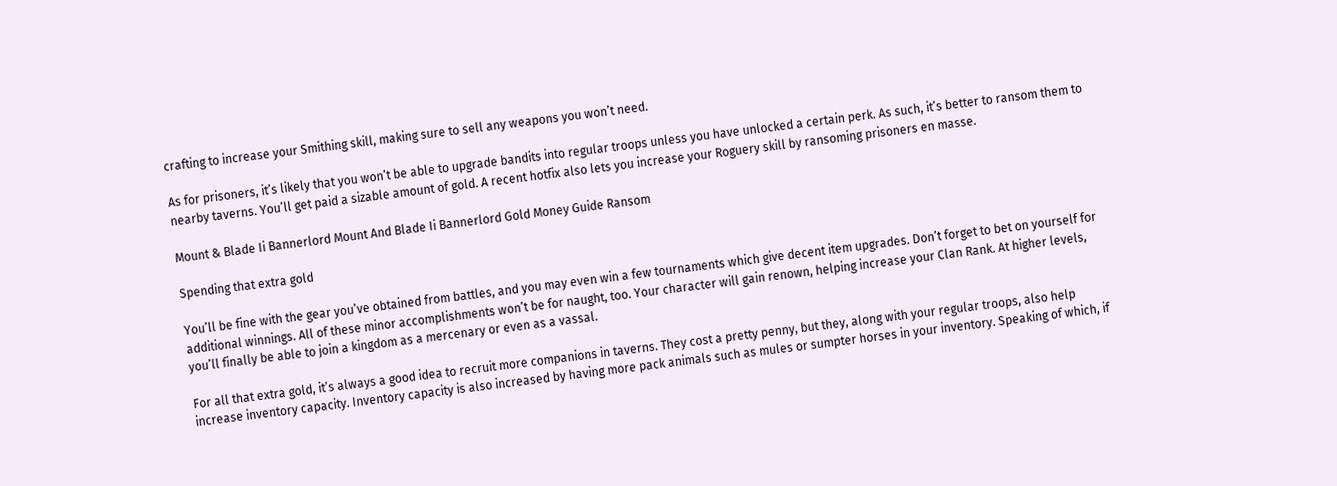crafting to increase your Smithing skill, making sure to sell any weapons you won’t need.

As for prisoners, it’s likely that you won’t be able to upgrade bandits into regular troops unless you have unlocked a certain perk. As such, it’s better to ransom them to nearby taverns. You’ll get paid a sizable amount of gold. A recent hotfix also lets you increase your Roguery skill by ransoming prisoners en masse.

Mount & Blade Ii Bannerlord Mount And Blade Ii Bannerlord Gold Money Guide Ransom

Spending that extra gold

You’ll be fine with the gear you’ve obtained from battles, and you may even win a few tournaments which give decent item upgrades. Don’t forget to bet on yourself for additional winnings. All of these minor accomplishments won’t be for naught, too. Your character will gain renown, helping increase your Clan Rank. At higher levels, you’ll finally be able to join a kingdom as a mercenary or even as a vassal.

For all that extra gold, it’s always a good idea to recruit more companions in taverns. They cost a pretty penny, but they, along with your regular troops, also help increase inventory capacity. Inventory capacity is also increased by having more pack animals such as mules or sumpter horses in your inventory. Speaking of which, if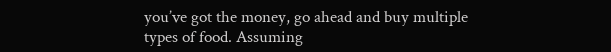you’ve got the money, go ahead and buy multiple types of food. Assuming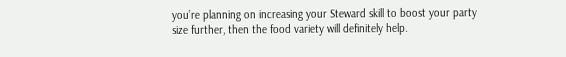you’re planning on increasing your Steward skill to boost your party size further, then the food variety will definitely help.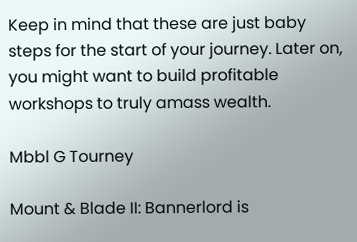Keep in mind that these are just baby steps for the start of your journey. Later on, you might want to build profitable workshops to truly amass wealth.

Mbbl G Tourney

Mount & Blade II: Bannerlord is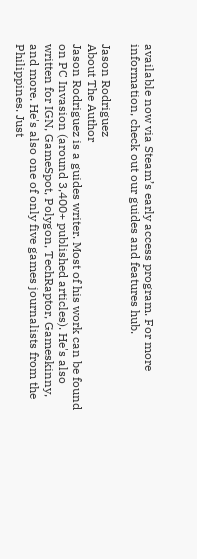available now via Steam’s early access program. For more information, check out our guides and features hub.

Jason Rodriguez
About The Author
Jason Rodriguez is a guides writer. Most of his work can be found on PC Invasion (around 3,400+ published articles). He's also written for IGN, GameSpot, Polygon, TechRaptor, Gameskinny, and more. He's also one of only five games journalists from the Philippines. Just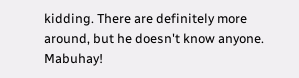kidding. There are definitely more around, but he doesn't know anyone. Mabuhay!